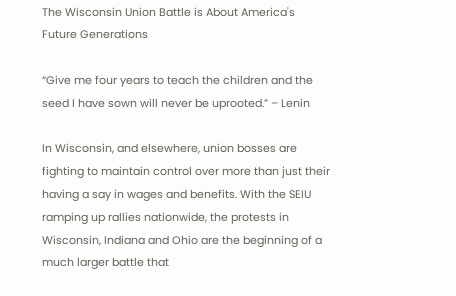The Wisconsin Union Battle is About America's Future Generations

“Give me four years to teach the children and the seed I have sown will never be uprooted.” – Lenin

In Wisconsin, and elsewhere, union bosses are fighting to maintain control over more than just their having a say in wages and benefits. With the SEIU ramping up rallies nationwide, the protests in Wisconsin, Indiana and Ohio are the beginning of a much larger battle that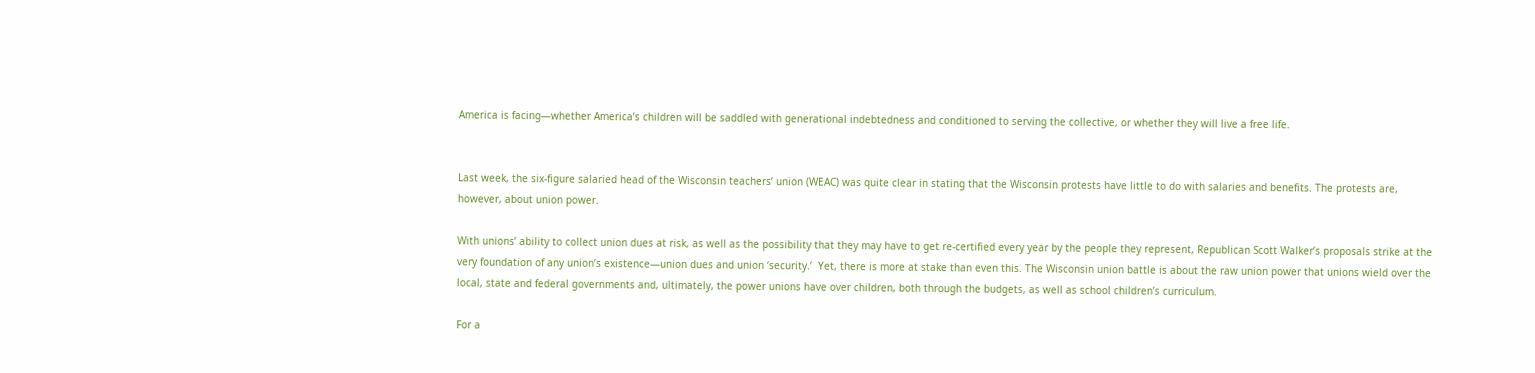America is facing—whether America’s children will be saddled with generational indebtedness and conditioned to serving the collective, or whether they will live a free life.


Last week, the six-figure salaried head of the Wisconsin teachers’ union (WEAC) was quite clear in stating that the Wisconsin protests have little to do with salaries and benefits. The protests are, however, about union power.

With unions’ ability to collect union dues at risk, as well as the possibility that they may have to get re-certified every year by the people they represent, Republican Scott Walker’s proposals strike at the very foundation of any union’s existence—union dues and union ‘security.’  Yet, there is more at stake than even this. The Wisconsin union battle is about the raw union power that unions wield over the local, state and federal governments and, ultimately, the power unions have over children, both through the budgets, as well as school children’s curriculum.

For a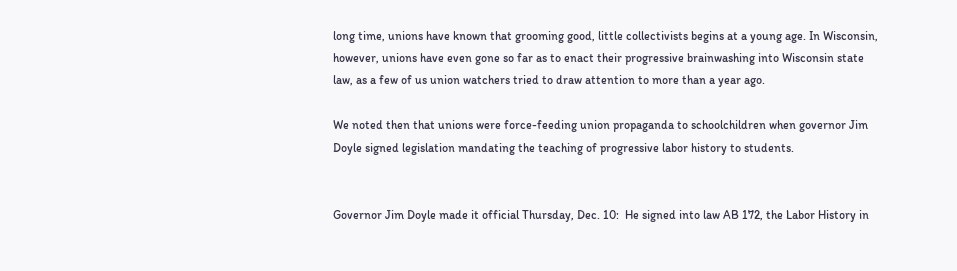long time, unions have known that grooming good, little collectivists begins at a young age. In Wisconsin, however, unions have even gone so far as to enact their progressive brainwashing into Wisconsin state law, as a few of us union watchers tried to draw attention to more than a year ago.

We noted then that unions were force-feeding union propaganda to schoolchildren when governor Jim Doyle signed legislation mandating the teaching of progressive labor history to students.


Governor Jim Doyle made it official Thursday, Dec. 10:  He signed into law AB 172, the Labor History in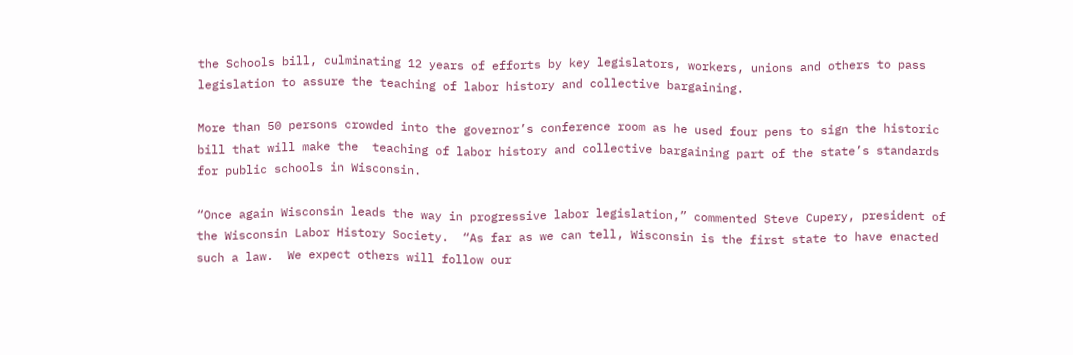the Schools bill, culminating 12 years of efforts by key legislators, workers, unions and others to pass legislation to assure the teaching of labor history and collective bargaining.

More than 50 persons crowded into the governor’s conference room as he used four pens to sign the historic bill that will make the  teaching of labor history and collective bargaining part of the state’s standards for public schools in Wisconsin.

“Once again Wisconsin leads the way in progressive labor legislation,” commented Steve Cupery, president of the Wisconsin Labor History Society.  “As far as we can tell, Wisconsin is the first state to have enacted such a law.  We expect others will follow our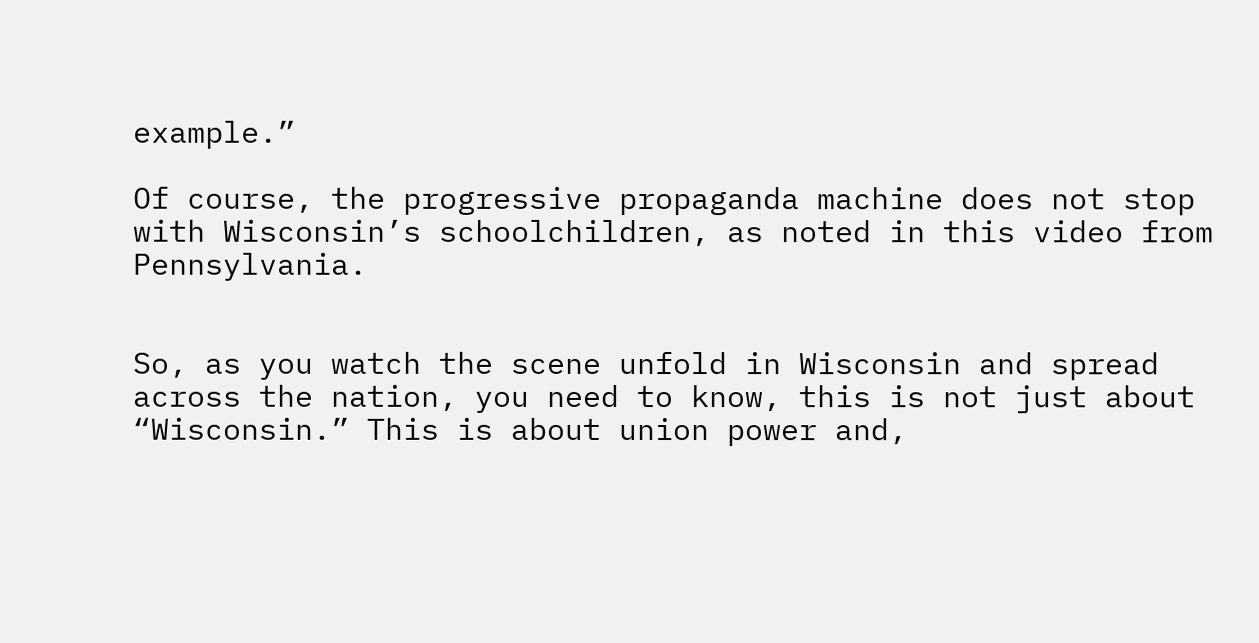example.”

Of course, the progressive propaganda machine does not stop with Wisconsin’s schoolchildren, as noted in this video from Pennsylvania.


So, as you watch the scene unfold in Wisconsin and spread across the nation, you need to know, this is not just about “Wisconsin.” This is about union power and,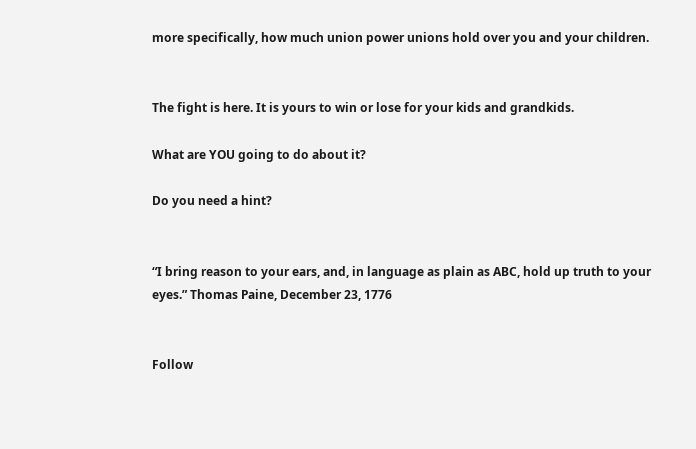more specifically, how much union power unions hold over you and your children.


The fight is here. It is yours to win or lose for your kids and grandkids.

What are YOU going to do about it?

Do you need a hint?


“I bring reason to your ears, and, in language as plain as ABC, hold up truth to your eyes.” Thomas Paine, December 23, 1776


Follow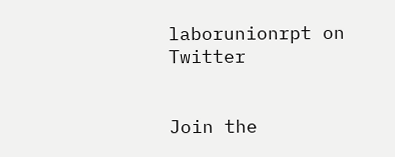laborunionrpt on Twitter


Join the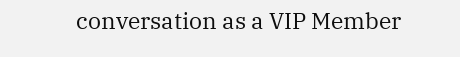conversation as a VIP Member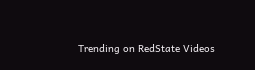Trending on RedState Videos